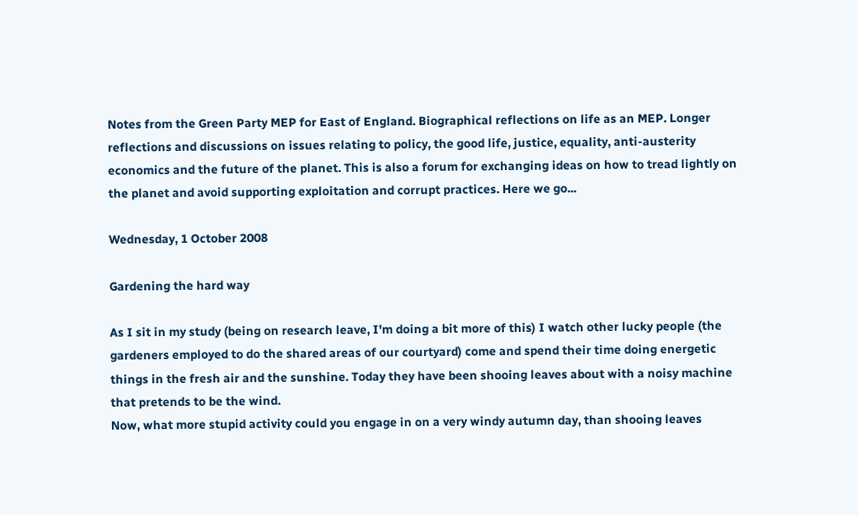Notes from the Green Party MEP for East of England. Biographical reflections on life as an MEP. Longer reflections and discussions on issues relating to policy, the good life, justice, equality, anti-austerity economics and the future of the planet. This is also a forum for exchanging ideas on how to tread lightly on the planet and avoid supporting exploitation and corrupt practices. Here we go...

Wednesday, 1 October 2008

Gardening the hard way

As I sit in my study (being on research leave, I'm doing a bit more of this) I watch other lucky people (the gardeners employed to do the shared areas of our courtyard) come and spend their time doing energetic things in the fresh air and the sunshine. Today they have been shooing leaves about with a noisy machine that pretends to be the wind.
Now, what more stupid activity could you engage in on a very windy autumn day, than shooing leaves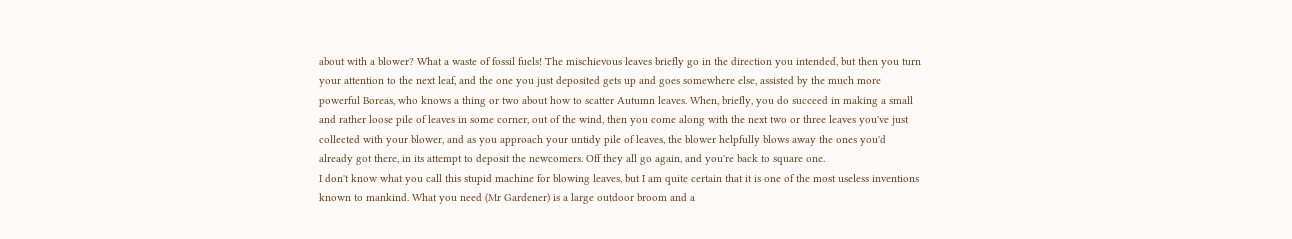about with a blower? What a waste of fossil fuels! The mischievous leaves briefly go in the direction you intended, but then you turn your attention to the next leaf, and the one you just deposited gets up and goes somewhere else, assisted by the much more powerful Boreas, who knows a thing or two about how to scatter Autumn leaves. When, briefly, you do succeed in making a small and rather loose pile of leaves in some corner, out of the wind, then you come along with the next two or three leaves you've just collected with your blower, and as you approach your untidy pile of leaves, the blower helpfully blows away the ones you'd already got there, in its attempt to deposit the newcomers. Off they all go again, and you're back to square one.
I don't know what you call this stupid machine for blowing leaves, but I am quite certain that it is one of the most useless inventions known to mankind. What you need (Mr Gardener) is a large outdoor broom and a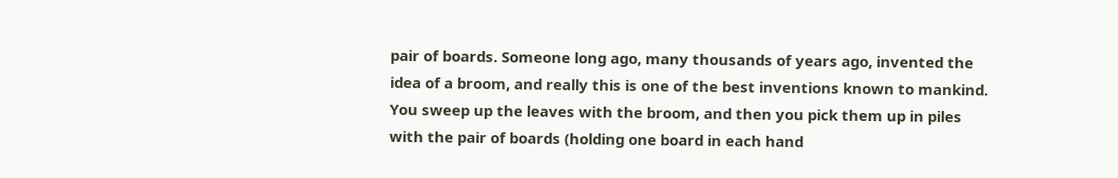pair of boards. Someone long ago, many thousands of years ago, invented the idea of a broom, and really this is one of the best inventions known to mankind. You sweep up the leaves with the broom, and then you pick them up in piles with the pair of boards (holding one board in each hand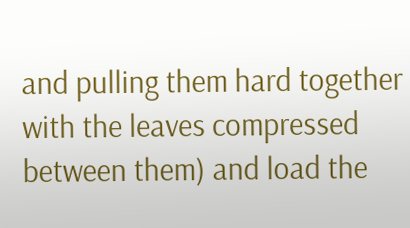and pulling them hard together with the leaves compressed between them) and load the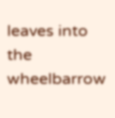leaves into the wheelbarrow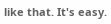like that. It's easy.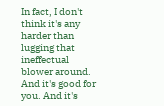In fact, I don't think it's any harder than lugging that ineffectual blower around. And it's good for you. And it's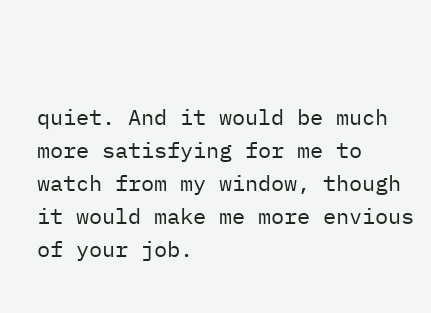quiet. And it would be much more satisfying for me to watch from my window, though it would make me more envious of your job.